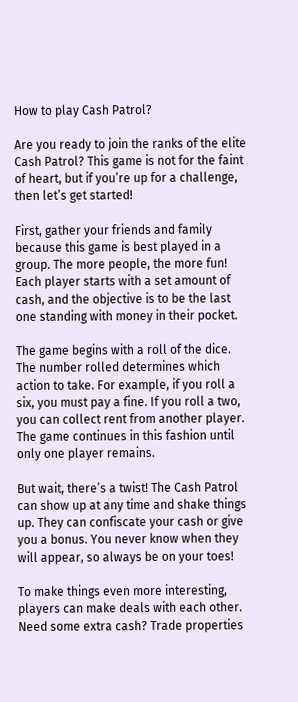How to play Cash Patrol?

Are you ready to join the ranks of the elite Cash Patrol? This game is not for the faint of heart, but if you’re up for a challenge, then let’s get started!

First, gather your friends and family because this game is best played in a group. The more people, the more fun! Each player starts with a set amount of cash, and the objective is to be the last one standing with money in their pocket.

The game begins with a roll of the dice. The number rolled determines which action to take. For example, if you roll a six, you must pay a fine. If you roll a two, you can collect rent from another player. The game continues in this fashion until only one player remains.

But wait, there’s a twist! The Cash Patrol can show up at any time and shake things up. They can confiscate your cash or give you a bonus. You never know when they will appear, so always be on your toes!

To make things even more interesting, players can make deals with each other. Need some extra cash? Trade properties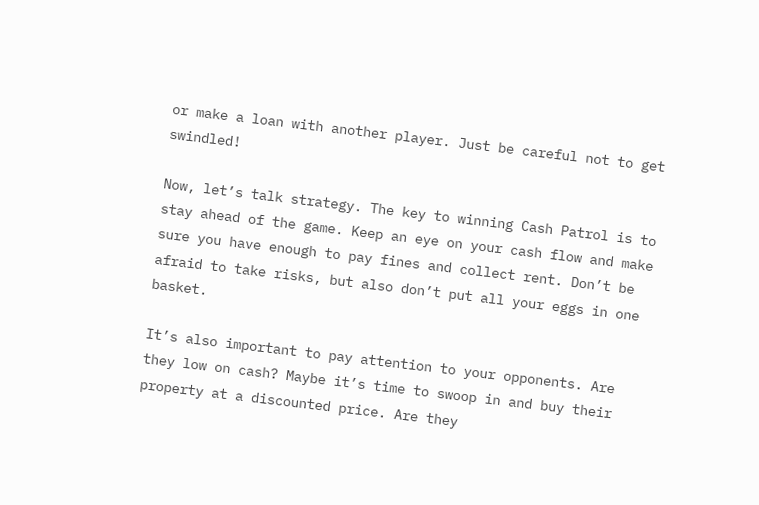or make a loan with another player. Just be careful not to get swindled!

Now, let’s talk strategy. The key to winning Cash Patrol is to stay ahead of the game. Keep an eye on your cash flow and make sure you have enough to pay fines and collect rent. Don’t be afraid to take risks, but also don’t put all your eggs in one basket.

It’s also important to pay attention to your opponents. Are they low on cash? Maybe it’s time to swoop in and buy their property at a discounted price. Are they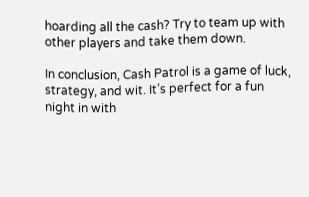hoarding all the cash? Try to team up with other players and take them down.

In conclusion, Cash Patrol is a game of luck, strategy, and wit. It’s perfect for a fun night in with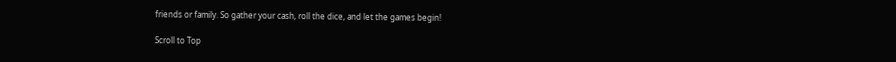friends or family. So gather your cash, roll the dice, and let the games begin!

Scroll to Top